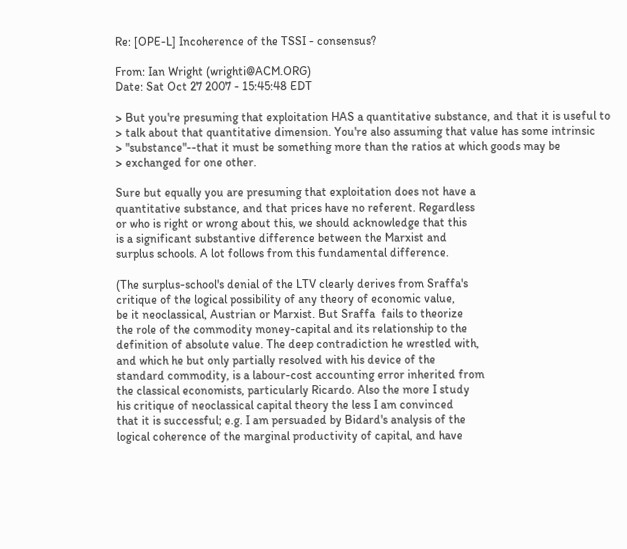Re: [OPE-L] Incoherence of the TSSI - consensus?

From: Ian Wright (wrighti@ACM.ORG)
Date: Sat Oct 27 2007 - 15:45:48 EDT

> But you're presuming that exploitation HAS a quantitative substance, and that it is useful to
> talk about that quantitative dimension. You're also assuming that value has some intrinsic
> "substance"--that it must be something more than the ratios at which goods may be
> exchanged for one other.

Sure but equally you are presuming that exploitation does not have a
quantitative substance, and that prices have no referent. Regardless
or who is right or wrong about this, we should acknowledge that this
is a significant substantive difference between the Marxist and
surplus schools. A lot follows from this fundamental difference.

(The surplus-school's denial of the LTV clearly derives from Sraffa's
critique of the logical possibility of any theory of economic value,
be it neoclassical, Austrian or Marxist. But Sraffa  fails to theorize
the role of the commodity money-capital and its relationship to the
definition of absolute value. The deep contradiction he wrestled with,
and which he but only partially resolved with his device of the
standard commodity, is a labour-cost accounting error inherited from
the classical economists, particularly Ricardo. Also the more I study
his critique of neoclassical capital theory the less I am convinced
that it is successful; e.g. I am persuaded by Bidard's analysis of the
logical coherence of the marginal productivity of capital, and have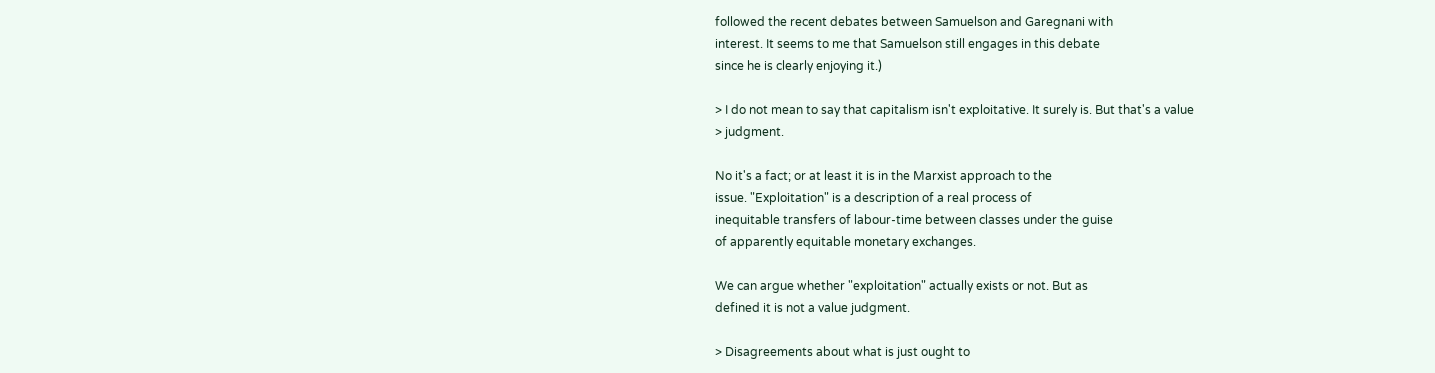followed the recent debates between Samuelson and Garegnani with
interest. It seems to me that Samuelson still engages in this debate
since he is clearly enjoying it.)

> I do not mean to say that capitalism isn't exploitative. It surely is. But that's a value
> judgment.

No it's a fact; or at least it is in the Marxist approach to the
issue. "Exploitation" is a description of a real process of
inequitable transfers of labour-time between classes under the guise
of apparently equitable monetary exchanges.

We can argue whether "exploitation" actually exists or not. But as
defined it is not a value judgment.

> Disagreements about what is just ought to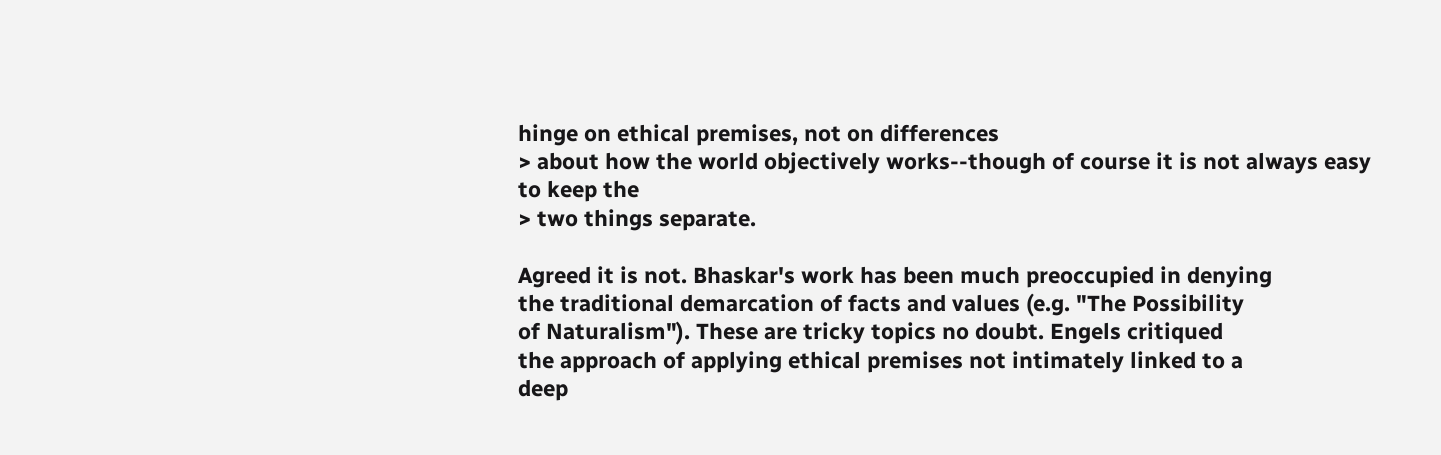hinge on ethical premises, not on differences
> about how the world objectively works--though of course it is not always easy to keep the
> two things separate.

Agreed it is not. Bhaskar's work has been much preoccupied in denying
the traditional demarcation of facts and values (e.g. "The Possibility
of Naturalism"). These are tricky topics no doubt. Engels critiqued
the approach of applying ethical premises not intimately linked to a
deep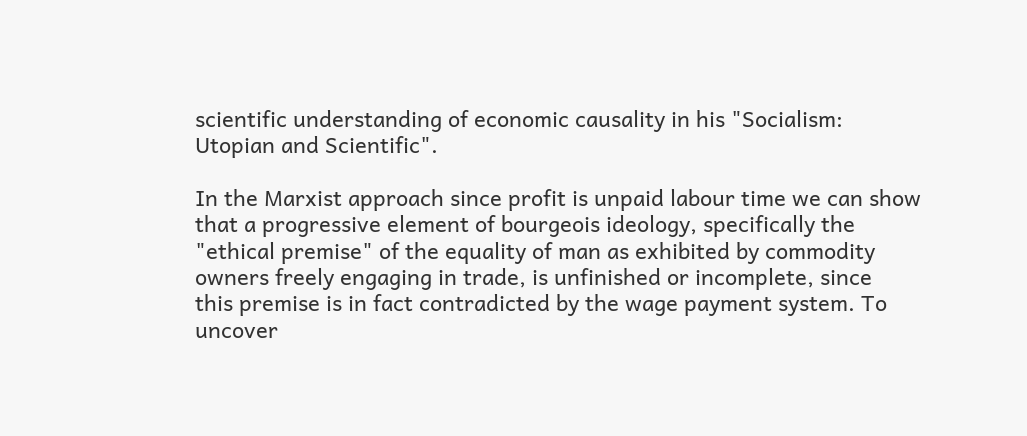scientific understanding of economic causality in his "Socialism:
Utopian and Scientific".

In the Marxist approach since profit is unpaid labour time we can show
that a progressive element of bourgeois ideology, specifically the
"ethical premise" of the equality of man as exhibited by commodity
owners freely engaging in trade, is unfinished or incomplete, since
this premise is in fact contradicted by the wage payment system. To
uncover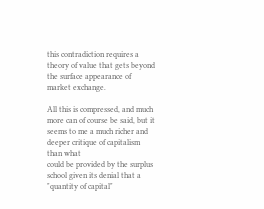this contradiction requires a theory of value that gets beyond
the surface appearance of market exchange.

All this is compressed, and much more can of course be said, but it
seems to me a much richer and deeper critique of capitalism than what
could be provided by the surplus school given its denial that a
"quantity of capital"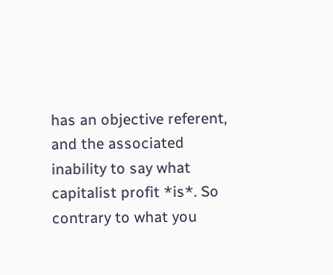has an objective referent, and the associated
inability to say what capitalist profit *is*. So contrary to what you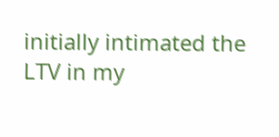initially intimated the LTV in my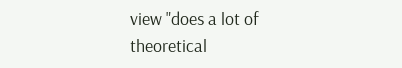view "does a lot of theoretical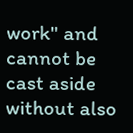work" and cannot be cast aside without also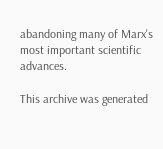abandoning many of Marx's
most important scientific advances.

This archive was generated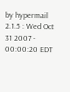by hypermail 2.1.5 : Wed Oct 31 2007 - 00:00:20 EDT